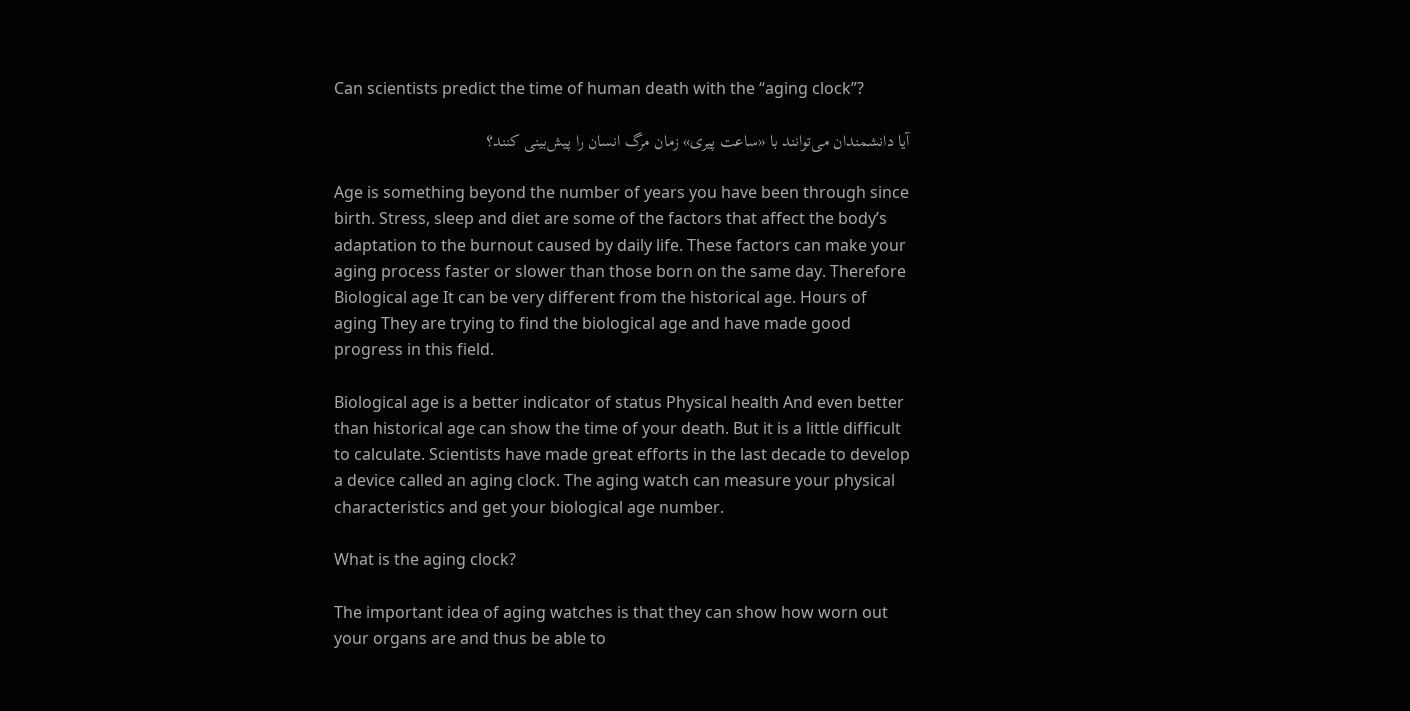Can scientists predict the time of human death with the “aging clock”?

آیا دانشمندان می‌توانند با «ساعت پیری» زمان مرگ انسان را پیش‌بینی کنند؟

Age is something beyond the number of years you have been through since birth. Stress, sleep and diet are some of the factors that affect the body’s adaptation to the burnout caused by daily life. These factors can make your aging process faster or slower than those born on the same day. Therefore Biological age It can be very different from the historical age. Hours of aging They are trying to find the biological age and have made good progress in this field.

Biological age is a better indicator of status Physical health And even better than historical age can show the time of your death. But it is a little difficult to calculate. Scientists have made great efforts in the last decade to develop a device called an aging clock. The aging watch can measure your physical characteristics and get your biological age number.

What is the aging clock?

The important idea of aging watches is that they can show how worn out your organs are and thus be able to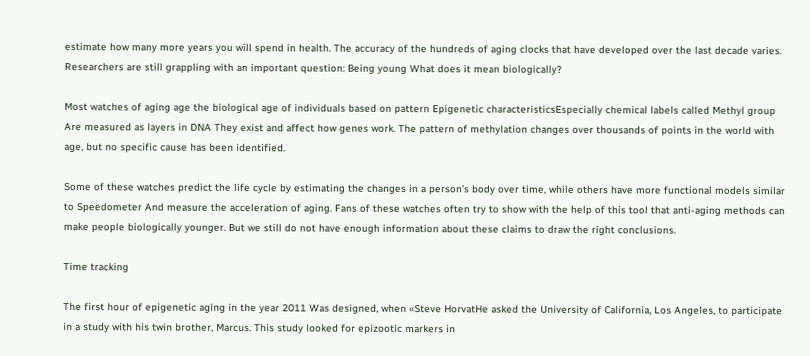estimate how many more years you will spend in health. The accuracy of the hundreds of aging clocks that have developed over the last decade varies. Researchers are still grappling with an important question: Being young What does it mean biologically?

Most watches of aging age the biological age of individuals based on pattern Epigenetic characteristicsEspecially chemical labels called Methyl group Are measured as layers in DNA They exist and affect how genes work. The pattern of methylation changes over thousands of points in the world with age, but no specific cause has been identified.

Some of these watches predict the life cycle by estimating the changes in a person’s body over time, while others have more functional models similar to Speedometer And measure the acceleration of aging. Fans of these watches often try to show with the help of this tool that anti-aging methods can make people biologically younger. But we still do not have enough information about these claims to draw the right conclusions.

Time tracking

The first hour of epigenetic aging in the year 2011 Was designed, when «Steve HorvatHe asked the University of California, Los Angeles, to participate in a study with his twin brother, Marcus. This study looked for epizootic markers in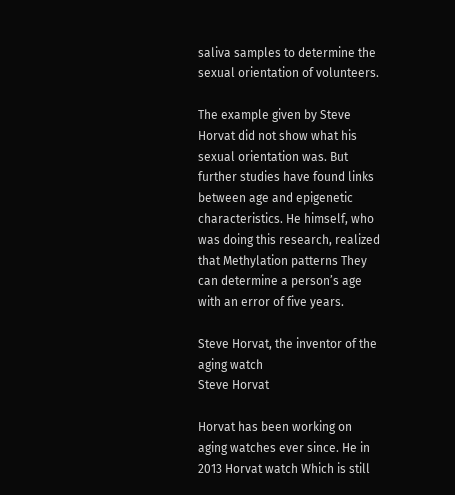saliva samples to determine the sexual orientation of volunteers.

The example given by Steve Horvat did not show what his sexual orientation was. But further studies have found links between age and epigenetic characteristics. He himself, who was doing this research, realized that Methylation patterns They can determine a person’s age with an error of five years.

Steve Horvat, the inventor of the aging watch
Steve Horvat

Horvat has been working on aging watches ever since. He in 2013 Horvat watch Which is still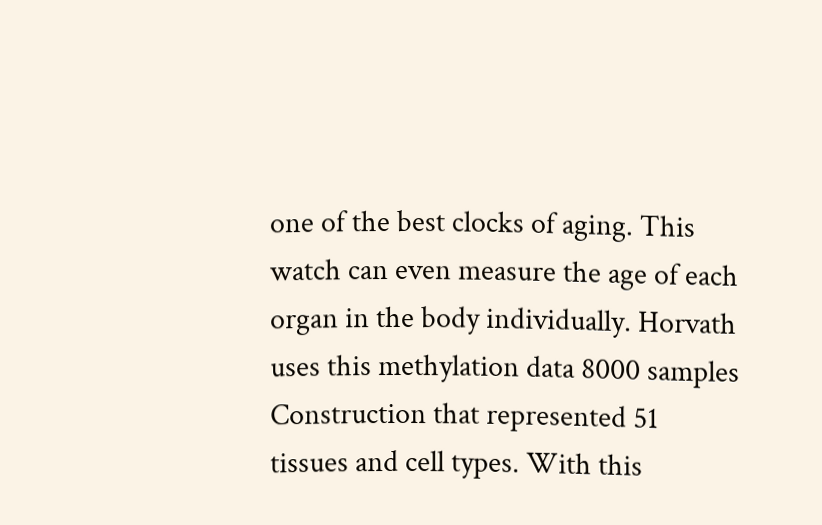one of the best clocks of aging. This watch can even measure the age of each organ in the body individually. Horvath uses this methylation data 8000 samples Construction that represented 51 tissues and cell types. With this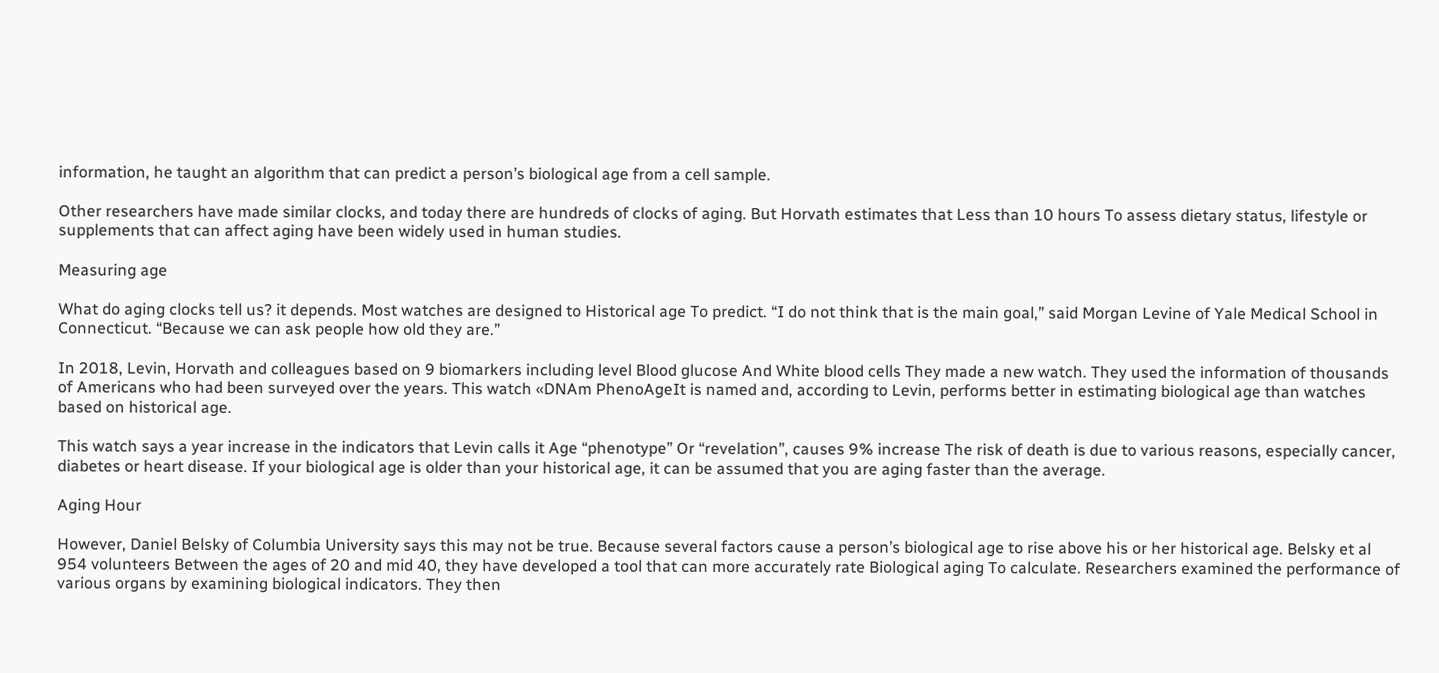information, he taught an algorithm that can predict a person’s biological age from a cell sample.

Other researchers have made similar clocks, and today there are hundreds of clocks of aging. But Horvath estimates that Less than 10 hours To assess dietary status, lifestyle or supplements that can affect aging have been widely used in human studies.

Measuring age

What do aging clocks tell us? it depends. Most watches are designed to Historical age To predict. “I do not think that is the main goal,” said Morgan Levine of Yale Medical School in Connecticut. “Because we can ask people how old they are.”

In 2018, Levin, Horvath and colleagues based on 9 biomarkers including level Blood glucose And White blood cells They made a new watch. They used the information of thousands of Americans who had been surveyed over the years. This watch «DNAm PhenoAgeIt is named and, according to Levin, performs better in estimating biological age than watches based on historical age.

This watch says a year increase in the indicators that Levin calls it Age “phenotype” Or “revelation”, causes 9% increase The risk of death is due to various reasons, especially cancer, diabetes or heart disease. If your biological age is older than your historical age, it can be assumed that you are aging faster than the average.

Aging Hour

However, Daniel Belsky of Columbia University says this may not be true. Because several factors cause a person’s biological age to rise above his or her historical age. Belsky et al 954 volunteers Between the ages of 20 and mid 40, they have developed a tool that can more accurately rate Biological aging To calculate. Researchers examined the performance of various organs by examining biological indicators. They then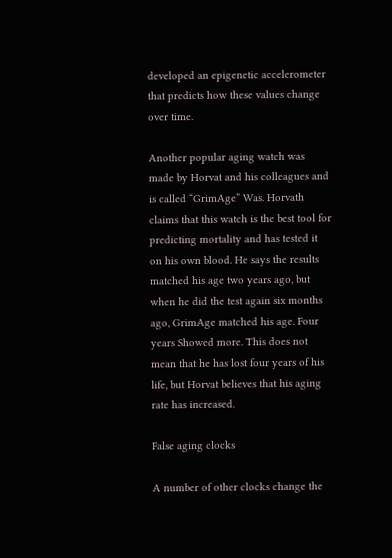developed an epigenetic accelerometer that predicts how these values change over time.

Another popular aging watch was made by Horvat and his colleagues and is called “GrimAge” Was. Horvath claims that this watch is the best tool for predicting mortality and has tested it on his own blood. He says the results matched his age two years ago, but when he did the test again six months ago, GrimAge matched his age. Four years Showed more. This does not mean that he has lost four years of his life, but Horvat believes that his aging rate has increased.

False aging clocks

A number of other clocks change the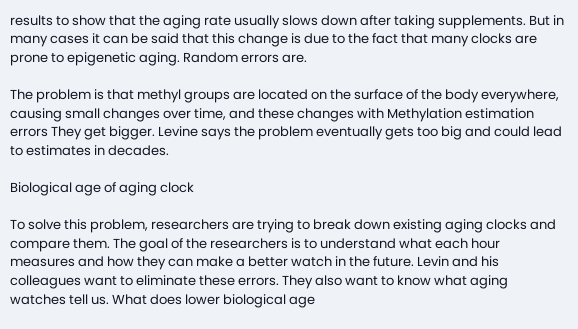results to show that the aging rate usually slows down after taking supplements. But in many cases it can be said that this change is due to the fact that many clocks are prone to epigenetic aging. Random errors are.

The problem is that methyl groups are located on the surface of the body everywhere, causing small changes over time, and these changes with Methylation estimation errors They get bigger. Levine says the problem eventually gets too big and could lead to estimates in decades.

Biological age of aging clock

To solve this problem, researchers are trying to break down existing aging clocks and compare them. The goal of the researchers is to understand what each hour measures and how they can make a better watch in the future. Levin and his colleagues want to eliminate these errors. They also want to know what aging watches tell us. What does lower biological age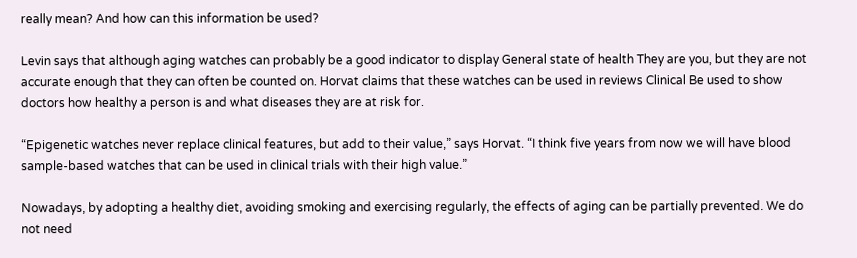really mean? And how can this information be used?

Levin says that although aging watches can probably be a good indicator to display General state of health They are you, but they are not accurate enough that they can often be counted on. Horvat claims that these watches can be used in reviews Clinical Be used to show doctors how healthy a person is and what diseases they are at risk for.

“Epigenetic watches never replace clinical features, but add to their value,” says Horvat. “I think five years from now we will have blood sample-based watches that can be used in clinical trials with their high value.”

Nowadays, by adopting a healthy diet, avoiding smoking and exercising regularly, the effects of aging can be partially prevented. We do not need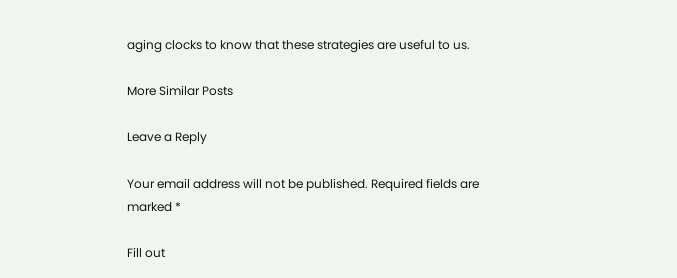aging clocks to know that these strategies are useful to us.

More Similar Posts

Leave a Reply

Your email address will not be published. Required fields are marked *

Fill out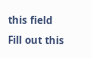this field
Fill out this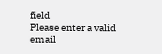field
Please enter a valid email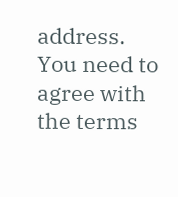address.
You need to agree with the terms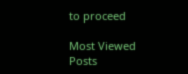to proceed

Most Viewed Posts